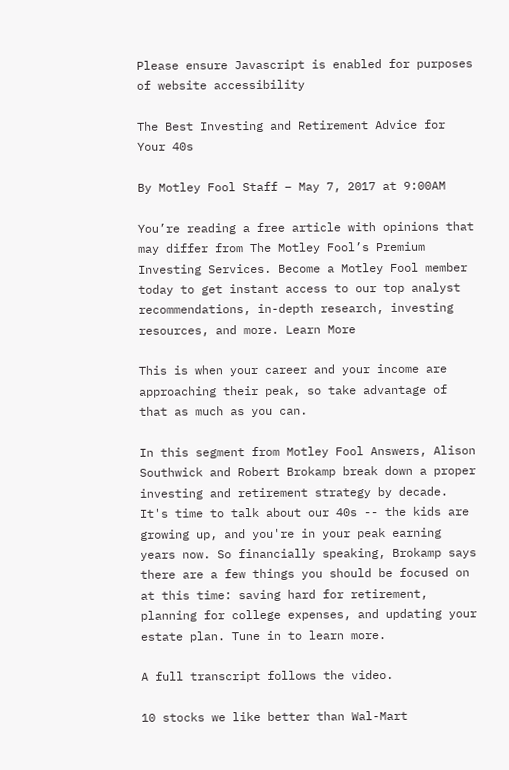Please ensure Javascript is enabled for purposes of website accessibility

The Best Investing and Retirement Advice for Your 40s

By Motley Fool Staff – May 7, 2017 at 9:00AM

You’re reading a free article with opinions that may differ from The Motley Fool’s Premium Investing Services. Become a Motley Fool member today to get instant access to our top analyst recommendations, in-depth research, investing resources, and more. Learn More

This is when your career and your income are approaching their peak, so take advantage of that as much as you can.

In this segment from Motley Fool Answers, Alison Southwick and Robert Brokamp break down a proper investing and retirement strategy by decade. It's time to talk about our 40s -- the kids are growing up, and you're in your peak earning years now. So financially speaking, Brokamp says there are a few things you should be focused on at this time: saving hard for retirement, planning for college expenses, and updating your estate plan. Tune in to learn more.

A full transcript follows the video.

10 stocks we like better than Wal-Mart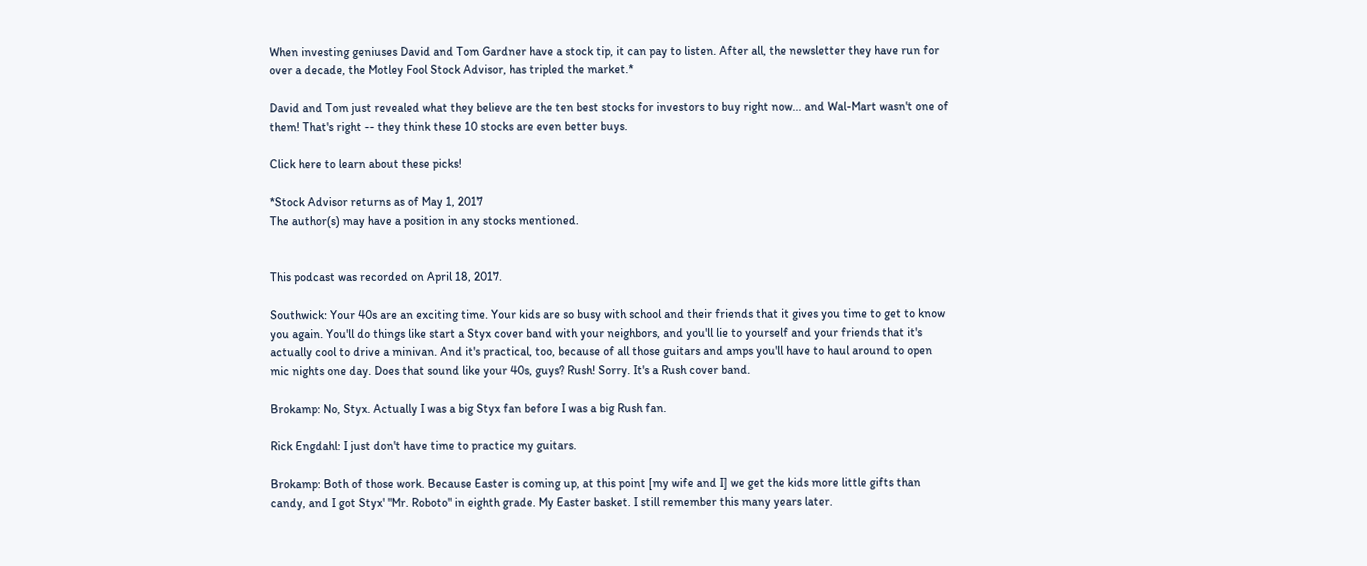When investing geniuses David and Tom Gardner have a stock tip, it can pay to listen. After all, the newsletter they have run for over a decade, the Motley Fool Stock Advisor, has tripled the market.*

David and Tom just revealed what they believe are the ten best stocks for investors to buy right now... and Wal-Mart wasn't one of them! That's right -- they think these 10 stocks are even better buys.

Click here to learn about these picks!

*Stock Advisor returns as of May 1, 2017
The author(s) may have a position in any stocks mentioned.


This podcast was recorded on April 18, 2017.

Southwick: Your 40s are an exciting time. Your kids are so busy with school and their friends that it gives you time to get to know you again. You'll do things like start a Styx cover band with your neighbors, and you'll lie to yourself and your friends that it's actually cool to drive a minivan. And it's practical, too, because of all those guitars and amps you'll have to haul around to open mic nights one day. Does that sound like your 40s, guys? Rush! Sorry. It's a Rush cover band.

Brokamp: No, Styx. Actually I was a big Styx fan before I was a big Rush fan.

Rick Engdahl: I just don't have time to practice my guitars.

Brokamp: Both of those work. Because Easter is coming up, at this point [my wife and I] we get the kids more little gifts than candy, and I got Styx' "Mr. Roboto" in eighth grade. My Easter basket. I still remember this many years later.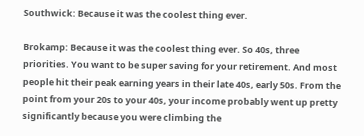Southwick: Because it was the coolest thing ever.

Brokamp: Because it was the coolest thing ever. So 40s, three priorities. You want to be super saving for your retirement. And most people hit their peak earning years in their late 40s, early 50s. From the point from your 20s to your 40s, your income probably went up pretty significantly because you were climbing the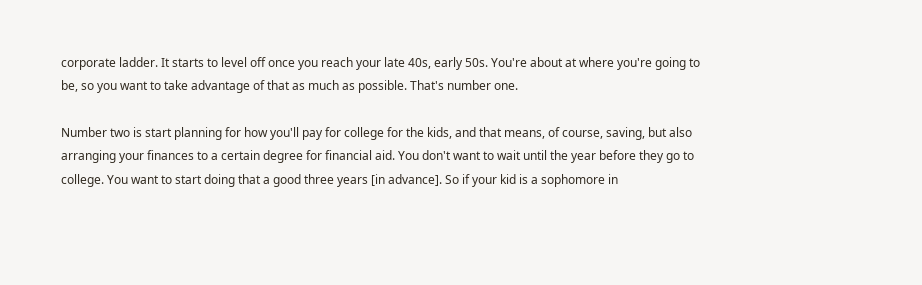corporate ladder. It starts to level off once you reach your late 40s, early 50s. You're about at where you're going to be, so you want to take advantage of that as much as possible. That's number one.

Number two is start planning for how you'll pay for college for the kids, and that means, of course, saving, but also arranging your finances to a certain degree for financial aid. You don't want to wait until the year before they go to college. You want to start doing that a good three years [in advance]. So if your kid is a sophomore in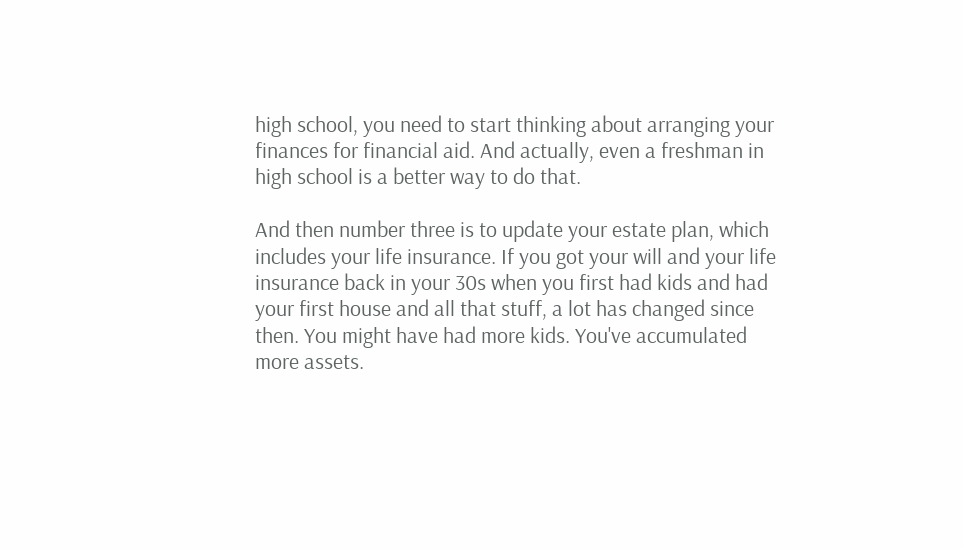high school, you need to start thinking about arranging your finances for financial aid. And actually, even a freshman in high school is a better way to do that.

And then number three is to update your estate plan, which includes your life insurance. If you got your will and your life insurance back in your 30s when you first had kids and had your first house and all that stuff, a lot has changed since then. You might have had more kids. You've accumulated more assets.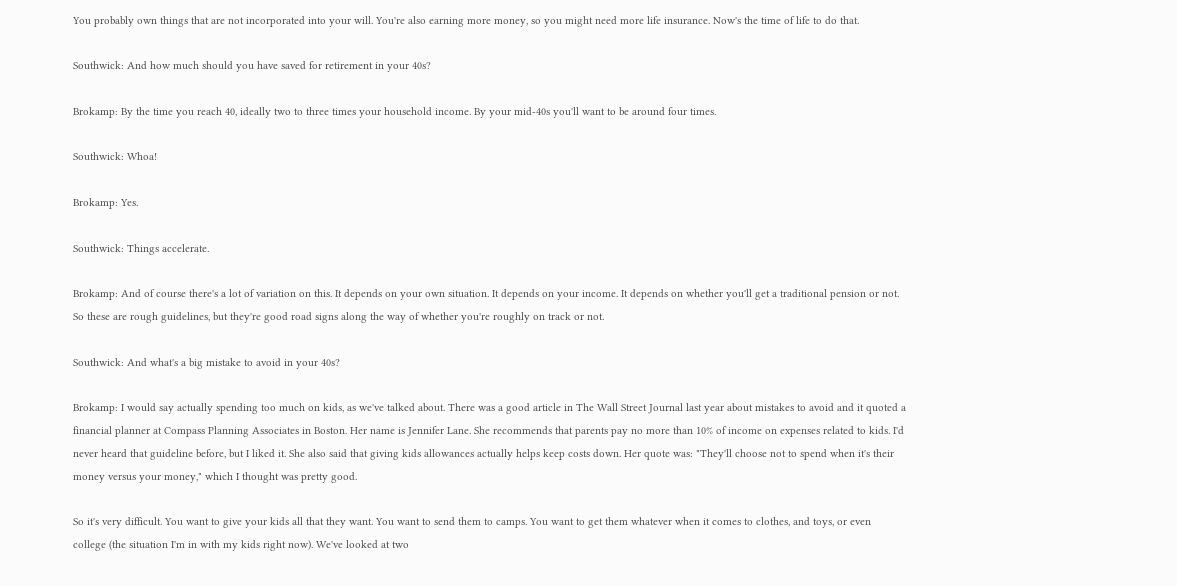You probably own things that are not incorporated into your will. You're also earning more money, so you might need more life insurance. Now's the time of life to do that.

Southwick: And how much should you have saved for retirement in your 40s?

Brokamp: By the time you reach 40, ideally two to three times your household income. By your mid-40s you'll want to be around four times.

Southwick: Whoa!

Brokamp: Yes.

Southwick: Things accelerate.

Brokamp: And of course there's a lot of variation on this. It depends on your own situation. It depends on your income. It depends on whether you'll get a traditional pension or not. So these are rough guidelines, but they're good road signs along the way of whether you're roughly on track or not.

Southwick: And what's a big mistake to avoid in your 40s?

Brokamp: I would say actually spending too much on kids, as we've talked about. There was a good article in The Wall Street Journal last year about mistakes to avoid and it quoted a financial planner at Compass Planning Associates in Boston. Her name is Jennifer Lane. She recommends that parents pay no more than 10% of income on expenses related to kids. I'd never heard that guideline before, but I liked it. She also said that giving kids allowances actually helps keep costs down. Her quote was: "They'll choose not to spend when it's their money versus your money," which I thought was pretty good.

So it's very difficult. You want to give your kids all that they want. You want to send them to camps. You want to get them whatever when it comes to clothes, and toys, or even college (the situation I'm in with my kids right now). We've looked at two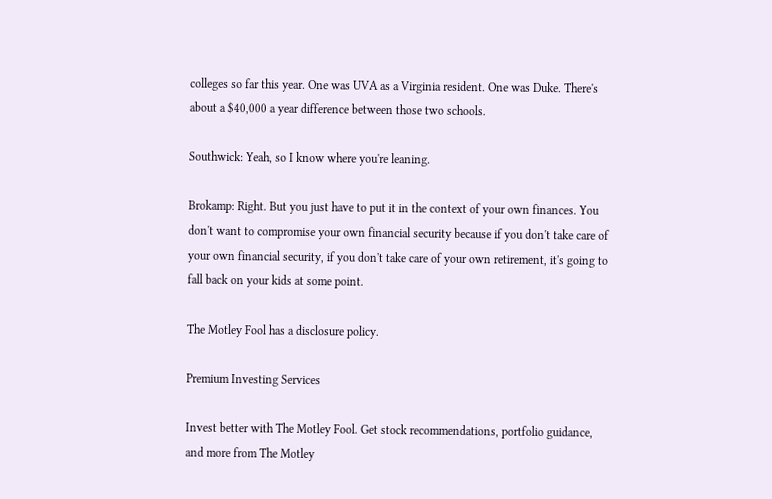colleges so far this year. One was UVA as a Virginia resident. One was Duke. There's about a $40,000 a year difference between those two schools.

Southwick: Yeah, so I know where you're leaning.

Brokamp: Right. But you just have to put it in the context of your own finances. You don't want to compromise your own financial security because if you don't take care of your own financial security, if you don't take care of your own retirement, it's going to fall back on your kids at some point.

The Motley Fool has a disclosure policy.

Premium Investing Services

Invest better with The Motley Fool. Get stock recommendations, portfolio guidance, and more from The Motley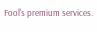Fool's premium services.